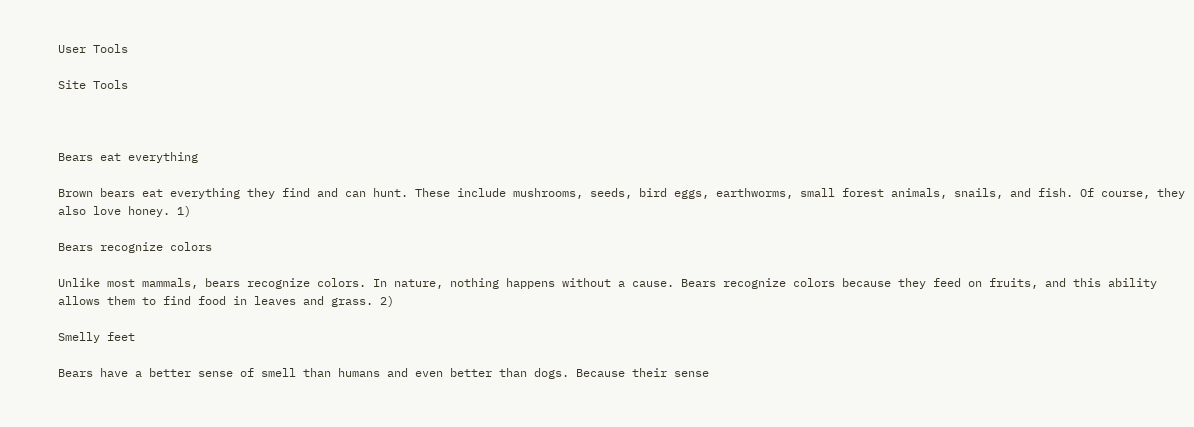User Tools

Site Tools



Bears eat everything

Brown bears eat everything they find and can hunt. These include mushrooms, seeds, bird eggs, earthworms, small forest animals, snails, and fish. Of course, they also love honey. 1)

Bears recognize colors

Unlike most mammals, bears recognize colors. In nature, nothing happens without a cause. Bears recognize colors because they feed on fruits, and this ability allows them to find food in leaves and grass. 2)

Smelly feet

Bears have a better sense of smell than humans and even better than dogs. Because their sense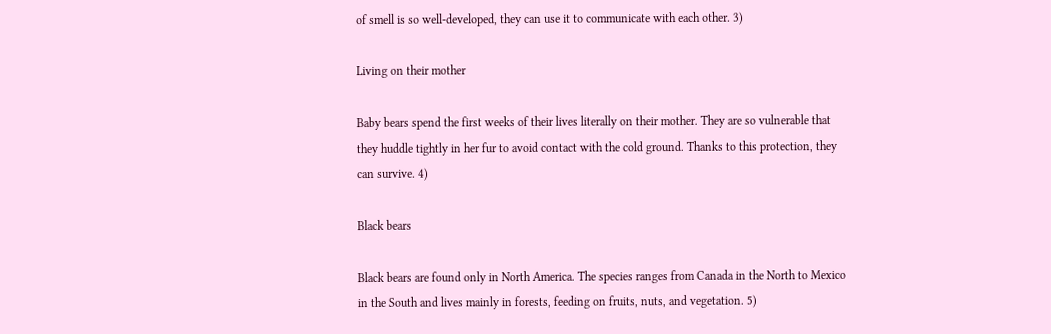of smell is so well-developed, they can use it to communicate with each other. 3)

Living on their mother

Baby bears spend the first weeks of their lives literally on their mother. They are so vulnerable that they huddle tightly in her fur to avoid contact with the cold ground. Thanks to this protection, they can survive. 4)

Black bears

Black bears are found only in North America. The species ranges from Canada in the North to Mexico in the South and lives mainly in forests, feeding on fruits, nuts, and vegetation. 5)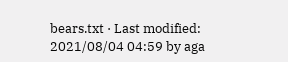bears.txt · Last modified: 2021/08/04 04:59 by aga